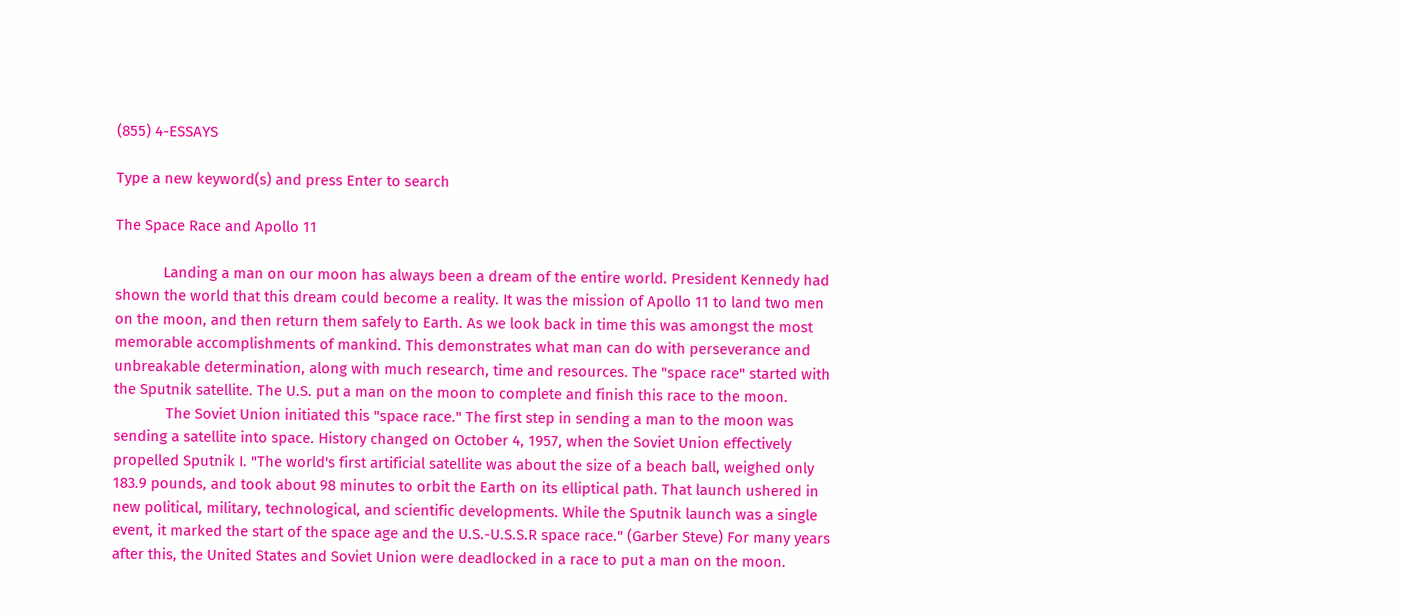(855) 4-ESSAYS

Type a new keyword(s) and press Enter to search

The Space Race and Apollo 11

            Landing a man on our moon has always been a dream of the entire world. President Kennedy had shown the world that this dream could become a reality. It was the mission of Apollo 11 to land two men on the moon, and then return them safely to Earth. As we look back in time this was amongst the most memorable accomplishments of mankind. This demonstrates what man can do with perseverance and unbreakable determination, along with much research, time and resources. The "space race" started with the Sputnik satellite. The U.S. put a man on the moon to complete and finish this race to the moon.
             The Soviet Union initiated this "space race." The first step in sending a man to the moon was sending a satellite into space. History changed on October 4, 1957, when the Soviet Union effectively propelled Sputnik I. "The world's first artificial satellite was about the size of a beach ball, weighed only 183.9 pounds, and took about 98 minutes to orbit the Earth on its elliptical path. That launch ushered in new political, military, technological, and scientific developments. While the Sputnik launch was a single event, it marked the start of the space age and the U.S.-U.S.S.R space race." (Garber Steve) For many years after this, the United States and Soviet Union were deadlocked in a race to put a man on the moon.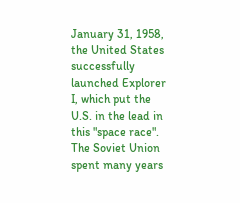January 31, 1958, the United States successfully launched Explorer I, which put the U.S. in the lead in this "space race". The Soviet Union spent many years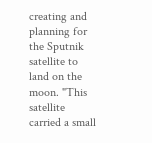creating and planning for the Sputnik satellite to land on the moon. "This satellite carried a small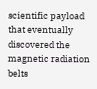scientific payload that eventually discovered the magnetic radiation belts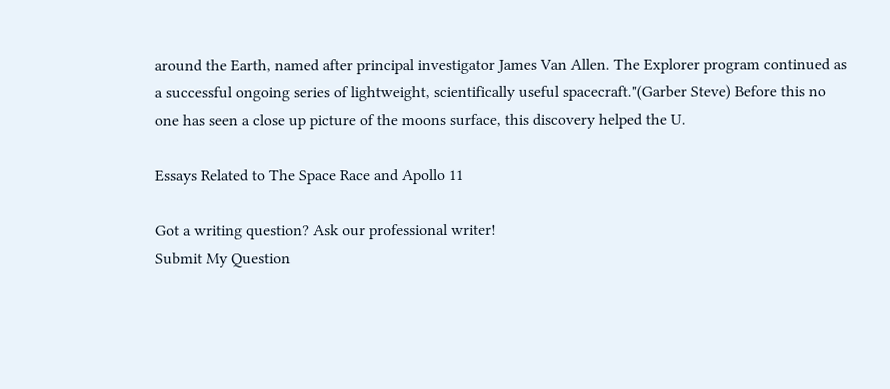around the Earth, named after principal investigator James Van Allen. The Explorer program continued as a successful ongoing series of lightweight, scientifically useful spacecraft."(Garber Steve) Before this no one has seen a close up picture of the moons surface, this discovery helped the U.

Essays Related to The Space Race and Apollo 11

Got a writing question? Ask our professional writer!
Submit My Question